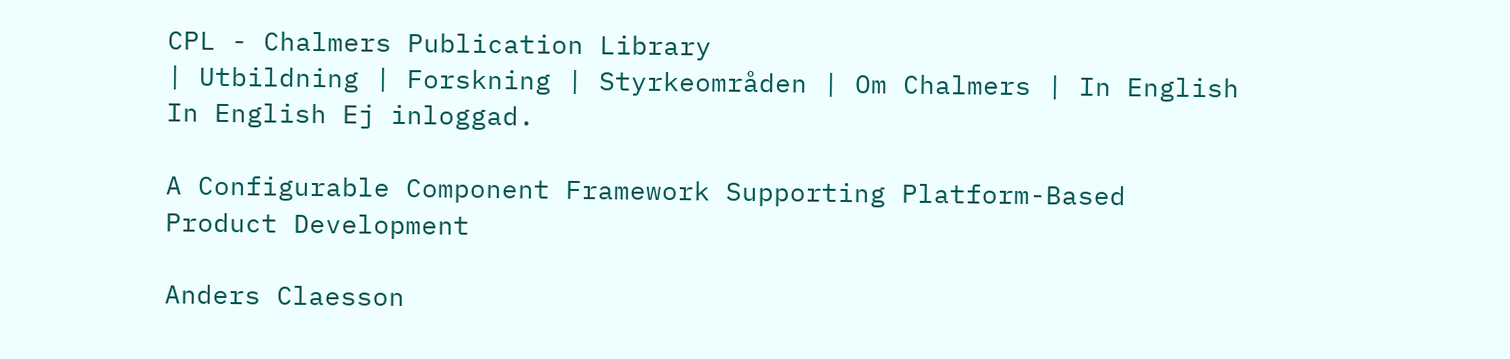CPL - Chalmers Publication Library
| Utbildning | Forskning | Styrkeområden | Om Chalmers | In English In English Ej inloggad.

A Configurable Component Framework Supporting Platform-Based Product Development

Anders Claesson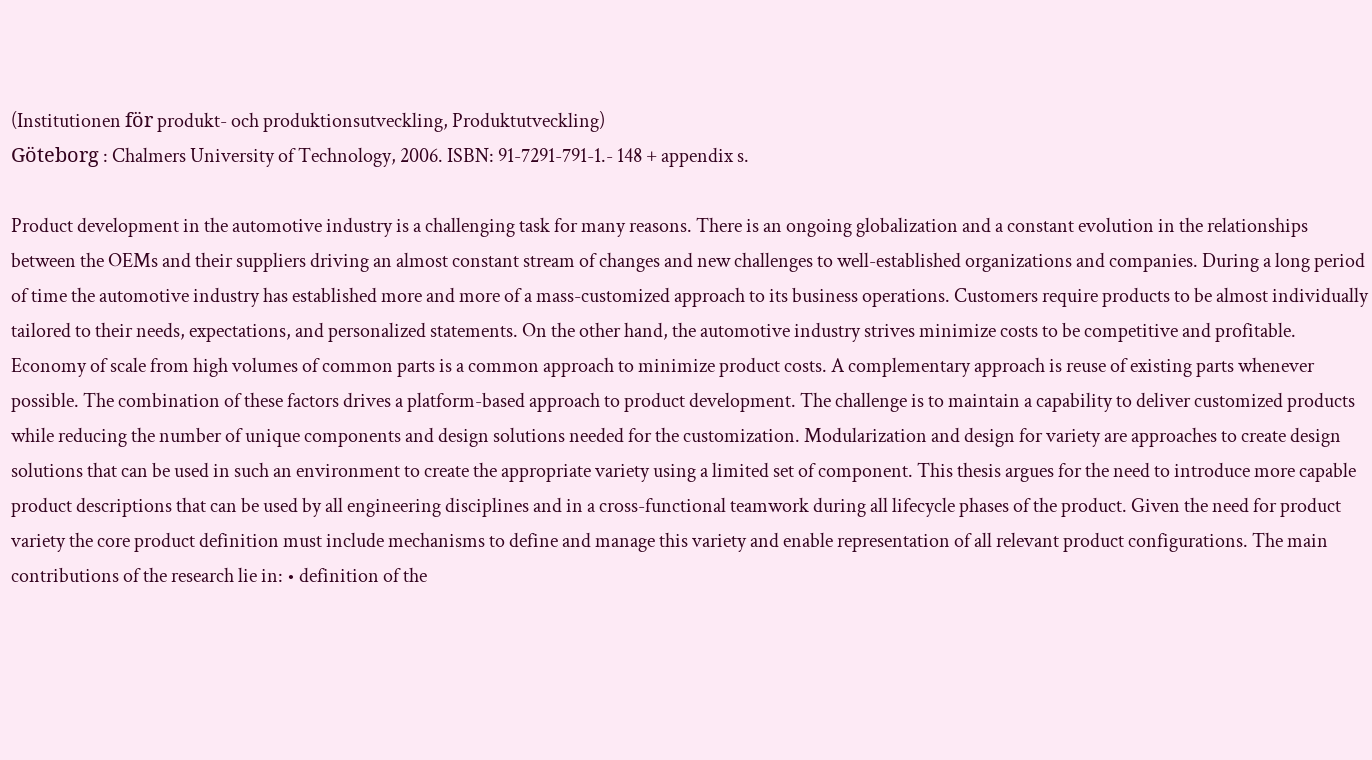(Institutionen för produkt- och produktionsutveckling, Produktutveckling)
Göteborg : Chalmers University of Technology, 2006. ISBN: 91-7291-791-1.- 148 + appendix s.

Product development in the automotive industry is a challenging task for many reasons. There is an ongoing globalization and a constant evolution in the relationships between the OEMs and their suppliers driving an almost constant stream of changes and new challenges to well-established organizations and companies. During a long period of time the automotive industry has established more and more of a mass-customized approach to its business operations. Customers require products to be almost individually tailored to their needs, expectations, and personalized statements. On the other hand, the automotive industry strives minimize costs to be competitive and profitable. Economy of scale from high volumes of common parts is a common approach to minimize product costs. A complementary approach is reuse of existing parts whenever possible. The combination of these factors drives a platform-based approach to product development. The challenge is to maintain a capability to deliver customized products while reducing the number of unique components and design solutions needed for the customization. Modularization and design for variety are approaches to create design solutions that can be used in such an environment to create the appropriate variety using a limited set of component. This thesis argues for the need to introduce more capable product descriptions that can be used by all engineering disciplines and in a cross-functional teamwork during all lifecycle phases of the product. Given the need for product variety the core product definition must include mechanisms to define and manage this variety and enable representation of all relevant product configurations. The main contributions of the research lie in: • definition of the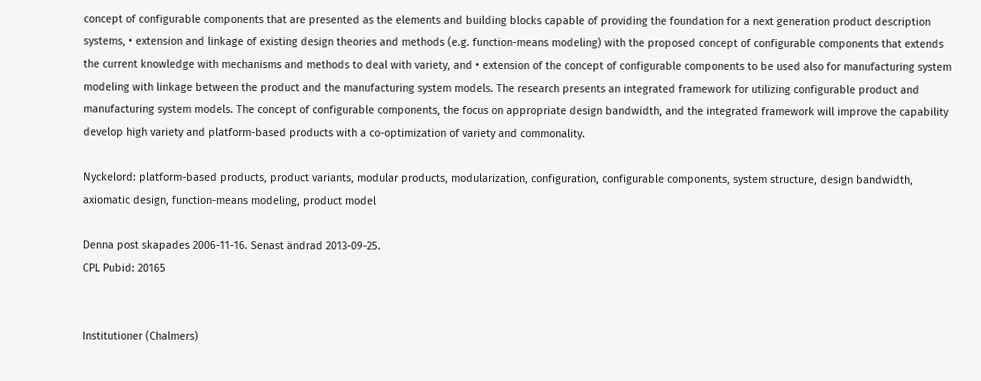concept of configurable components that are presented as the elements and building blocks capable of providing the foundation for a next generation product description systems, • extension and linkage of existing design theories and methods (e.g. function-means modeling) with the proposed concept of configurable components that extends the current knowledge with mechanisms and methods to deal with variety, and • extension of the concept of configurable components to be used also for manufacturing system modeling with linkage between the product and the manufacturing system models. The research presents an integrated framework for utilizing configurable product and manufacturing system models. The concept of configurable components, the focus on appropriate design bandwidth, and the integrated framework will improve the capability develop high variety and platform-based products with a co-optimization of variety and commonality.

Nyckelord: platform-based products, product variants, modular products, modularization, configuration, configurable components, system structure, design bandwidth, axiomatic design, function-means modeling, product model

Denna post skapades 2006-11-16. Senast ändrad 2013-09-25.
CPL Pubid: 20165


Institutioner (Chalmers)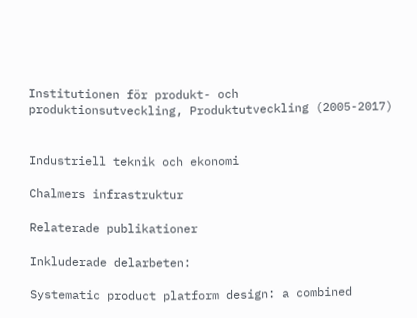Institutionen för produkt- och produktionsutveckling, Produktutveckling (2005-2017)


Industriell teknik och ekonomi

Chalmers infrastruktur

Relaterade publikationer

Inkluderade delarbeten:

Systematic product platform design: a combined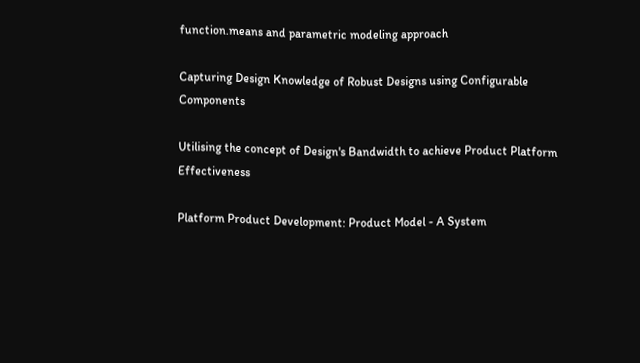function.means and parametric modeling approach

Capturing Design Knowledge of Robust Designs using Configurable Components

Utilising the concept of Design's Bandwidth to achieve Product Platform Effectiveness

Platform Product Development: Product Model - A System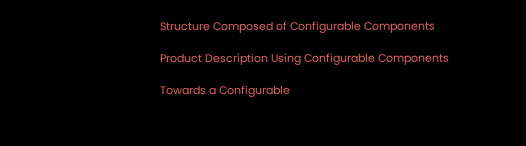Structure Composed of Configurable Components

Product Description Using Configurable Components

Towards a Configurable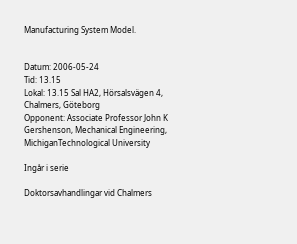Manufacturing System Model.


Datum: 2006-05-24
Tid: 13.15
Lokal: 13.15 Sal HA2, Hörsalsvägen 4, Chalmers, Göteborg
Opponent: Associate Professor John K Gershenson, Mechanical Engineering, MichiganTechnological University

Ingår i serie

Doktorsavhandlingar vid Chalmers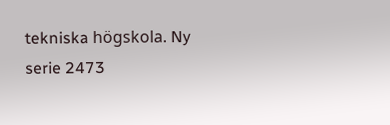tekniska högskola. Ny serie 2473